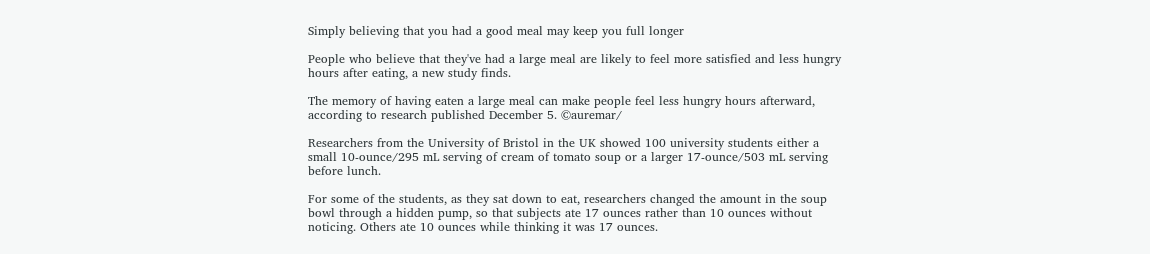Simply believing that you had a good meal may keep you full longer

People who believe that they've had a large meal are likely to feel more satisfied and less hungry hours after eating, a new study finds.

The memory of having eaten a large meal can make people feel less hungry hours afterward, according to research published December 5. ©auremar/

Researchers from the University of Bristol in the UK showed 100 university students either a small 10-ounce/295 mL serving of cream of tomato soup or a larger 17-ounce/503 mL serving before lunch.

For some of the students, as they sat down to eat, researchers changed the amount in the soup bowl through a hidden pump, so that subjects ate 17 ounces rather than 10 ounces without noticing. Others ate 10 ounces while thinking it was 17 ounces.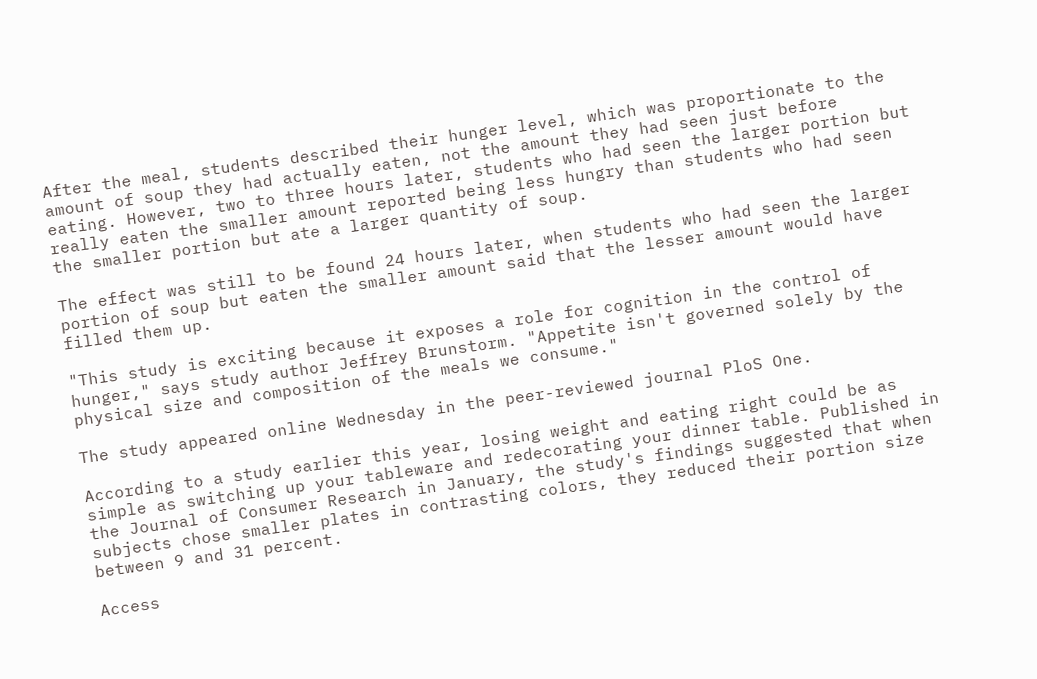After the meal, students described their hunger level, which was proportionate to the amount of soup they had actually eaten, not the amount they had seen just before eating. However, two to three hours later, students who had seen the larger portion but really eaten the smaller amount reported being less hungry than students who had seen the smaller portion but ate a larger quantity of soup.

The effect was still to be found 24 hours later, when students who had seen the larger portion of soup but eaten the smaller amount said that the lesser amount would have filled them up.

"This study is exciting because it exposes a role for cognition in the control of hunger," says study author Jeffrey Brunstorm. "Appetite isn't governed solely by the physical size and composition of the meals we consume."

The study appeared online Wednesday in the peer-reviewed journal PloS One.

According to a study earlier this year, losing weight and eating right could be as simple as switching up your tableware and redecorating your dinner table. Published in the Journal of Consumer Research in January, the study's findings suggested that when subjects chose smaller plates in contrasting colors, they reduced their portion size between 9 and 31 percent.

Access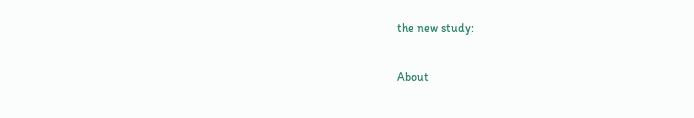the new study:

About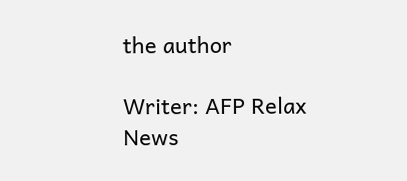the author

Writer: AFP Relax News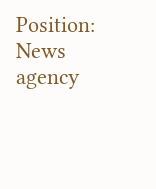Position: News agency